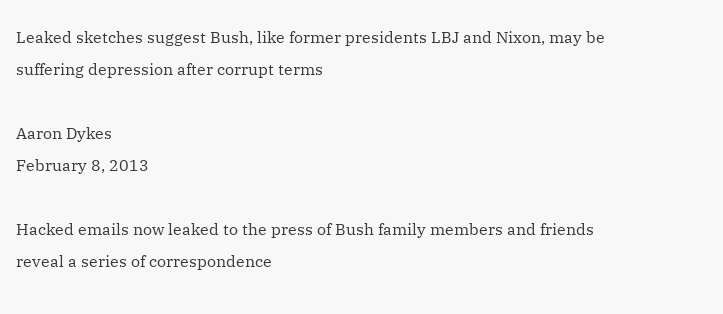Leaked sketches suggest Bush, like former presidents LBJ and Nixon, may be suffering depression after corrupt terms

Aaron Dykes
February 8, 2013

Hacked emails now leaked to the press of Bush family members and friends reveal a series of correspondence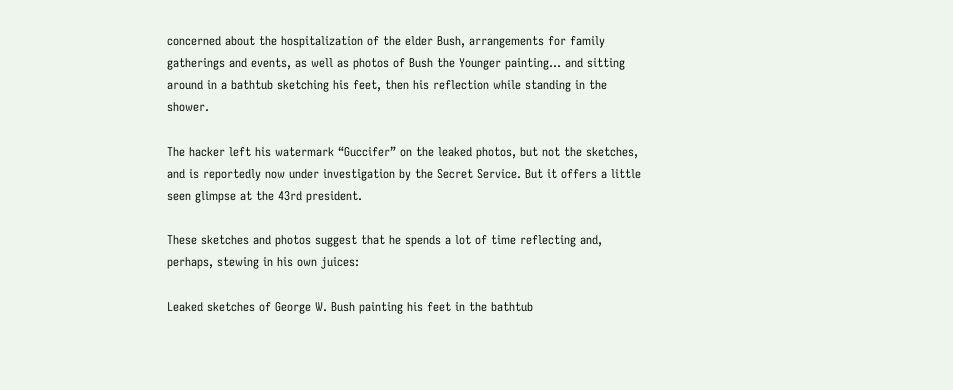concerned about the hospitalization of the elder Bush, arrangements for family gatherings and events, as well as photos of Bush the Younger painting… and sitting around in a bathtub sketching his feet, then his reflection while standing in the shower.

The hacker left his watermark “Guccifer” on the leaked photos, but not the sketches, and is reportedly now under investigation by the Secret Service. But it offers a little seen glimpse at the 43rd president.

These sketches and photos suggest that he spends a lot of time reflecting and, perhaps, stewing in his own juices:

Leaked sketches of George W. Bush painting his feet in the bathtub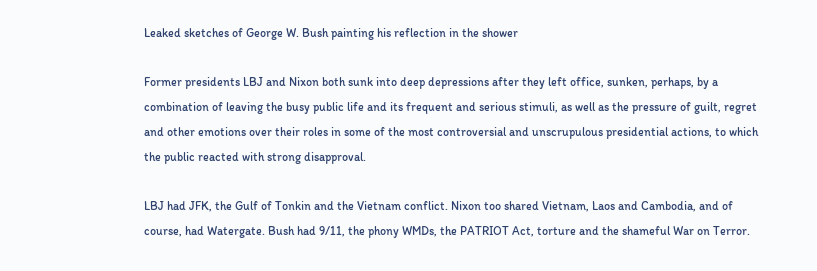Leaked sketches of George W. Bush painting his reflection in the shower

Former presidents LBJ and Nixon both sunk into deep depressions after they left office, sunken, perhaps, by a combination of leaving the busy public life and its frequent and serious stimuli, as well as the pressure of guilt, regret and other emotions over their roles in some of the most controversial and unscrupulous presidential actions, to which the public reacted with strong disapproval.

LBJ had JFK, the Gulf of Tonkin and the Vietnam conflict. Nixon too shared Vietnam, Laos and Cambodia, and of course, had Watergate. Bush had 9/11, the phony WMDs, the PATRIOT Act, torture and the shameful War on Terror.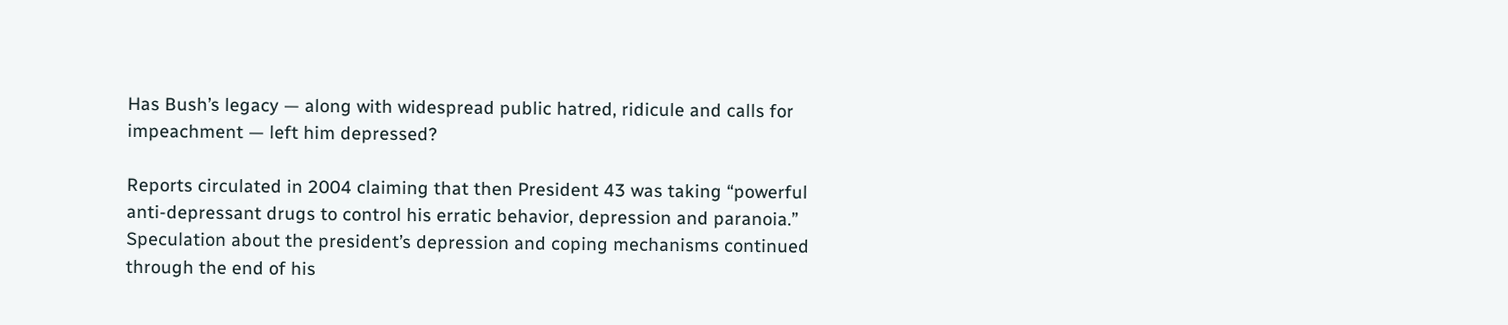Has Bush’s legacy — along with widespread public hatred, ridicule and calls for impeachment — left him depressed?

Reports circulated in 2004 claiming that then President 43 was taking “powerful anti-depressant drugs to control his erratic behavior, depression and paranoia.” Speculation about the president’s depression and coping mechanisms continued through the end of his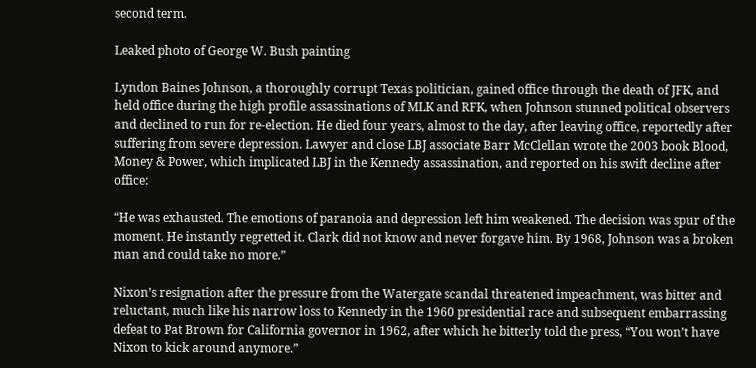second term.

Leaked photo of George W. Bush painting

Lyndon Baines Johnson, a thoroughly corrupt Texas politician, gained office through the death of JFK, and held office during the high profile assassinations of MLK and RFK, when Johnson stunned political observers and declined to run for re-election. He died four years, almost to the day, after leaving office, reportedly after suffering from severe depression. Lawyer and close LBJ associate Barr McClellan wrote the 2003 book Blood, Money & Power, which implicated LBJ in the Kennedy assassination, and reported on his swift decline after office:

“He was exhausted. The emotions of paranoia and depression left him weakened. The decision was spur of the moment. He instantly regretted it. Clark did not know and never forgave him. By 1968, Johnson was a broken man and could take no more.”

Nixon’s resignation after the pressure from the Watergate scandal threatened impeachment, was bitter and reluctant, much like his narrow loss to Kennedy in the 1960 presidential race and subsequent embarrassing defeat to Pat Brown for California governor in 1962, after which he bitterly told the press, “You won’t have Nixon to kick around anymore.”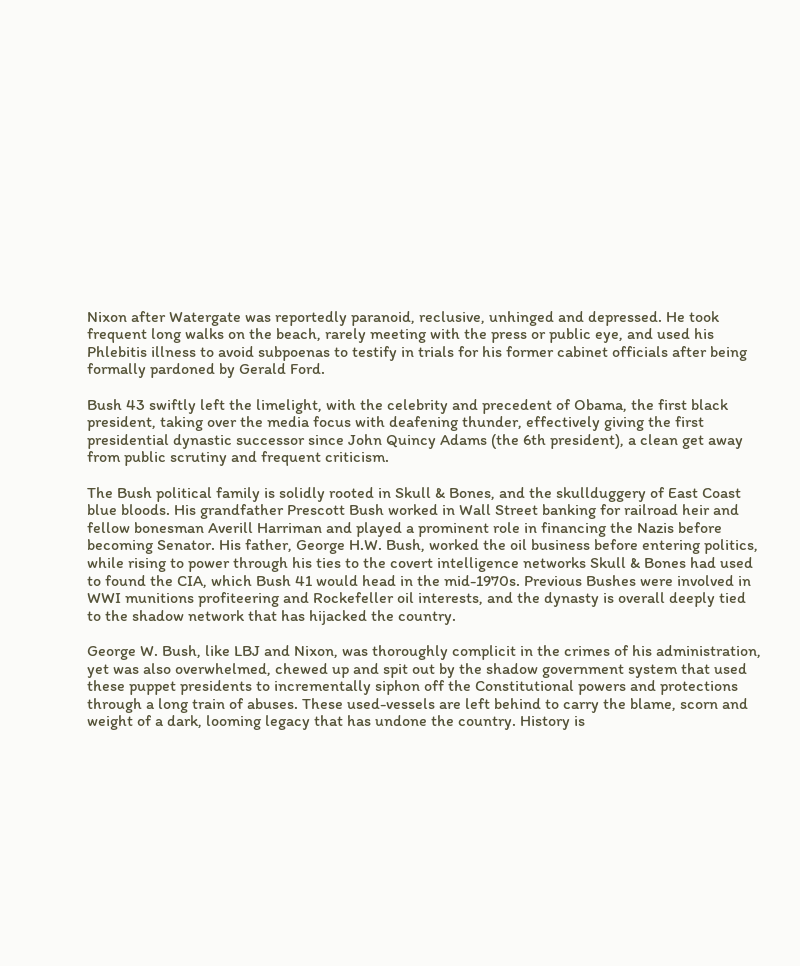Nixon after Watergate was reportedly paranoid, reclusive, unhinged and depressed. He took frequent long walks on the beach, rarely meeting with the press or public eye, and used his Phlebitis illness to avoid subpoenas to testify in trials for his former cabinet officials after being formally pardoned by Gerald Ford.

Bush 43 swiftly left the limelight, with the celebrity and precedent of Obama, the first black president, taking over the media focus with deafening thunder, effectively giving the first presidential dynastic successor since John Quincy Adams (the 6th president), a clean get away from public scrutiny and frequent criticism.

The Bush political family is solidly rooted in Skull & Bones, and the skullduggery of East Coast blue bloods. His grandfather Prescott Bush worked in Wall Street banking for railroad heir and fellow bonesman Averill Harriman and played a prominent role in financing the Nazis before becoming Senator. His father, George H.W. Bush, worked the oil business before entering politics, while rising to power through his ties to the covert intelligence networks Skull & Bones had used to found the CIA, which Bush 41 would head in the mid-1970s. Previous Bushes were involved in WWI munitions profiteering and Rockefeller oil interests, and the dynasty is overall deeply tied to the shadow network that has hijacked the country.

George W. Bush, like LBJ and Nixon, was thoroughly complicit in the crimes of his administration, yet was also overwhelmed, chewed up and spit out by the shadow government system that used these puppet presidents to incrementally siphon off the Constitutional powers and protections through a long train of abuses. These used-vessels are left behind to carry the blame, scorn and weight of a dark, looming legacy that has undone the country. History is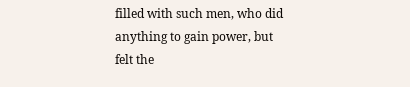filled with such men, who did anything to gain power, but felt the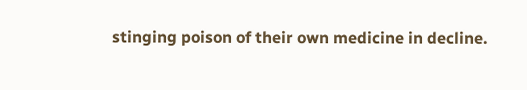stinging poison of their own medicine in decline.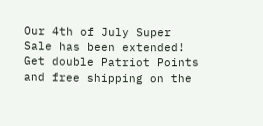Our 4th of July Super Sale has been extended! Get double Patriot Points and free shipping on the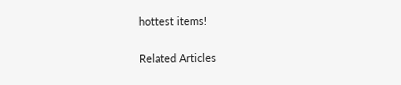hottest items!

Related Articles